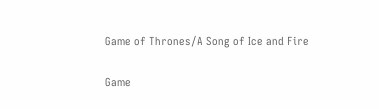Game of Thrones/A Song of Ice and Fire

Game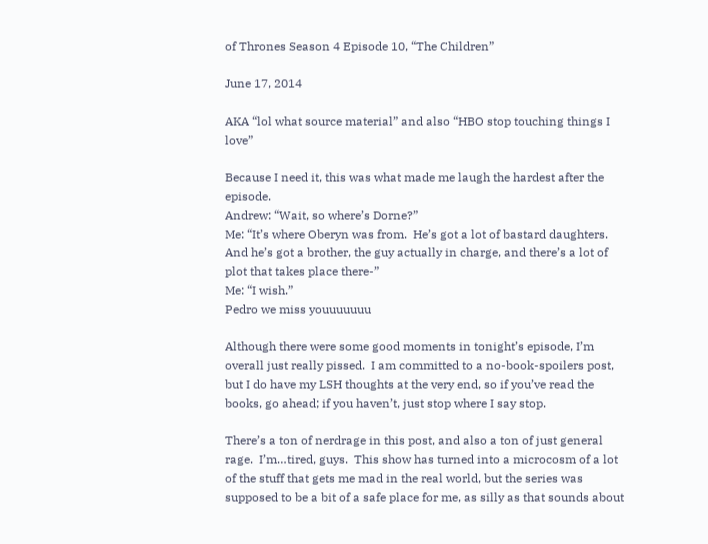of Thrones Season 4 Episode 10, “The Children”

June 17, 2014

AKA “lol what source material” and also “HBO stop touching things I love”

Because I need it, this was what made me laugh the hardest after the episode.
Andrew: “Wait, so where’s Dorne?”
Me: “It’s where Oberyn was from.  He’s got a lot of bastard daughters.  And he’s got a brother, the guy actually in charge, and there’s a lot of plot that takes place there-”
Me: “I wish.”
Pedro we miss youuuuuuu

Although there were some good moments in tonight’s episode, I’m overall just really pissed.  I am committed to a no-book-spoilers post, but I do have my LSH thoughts at the very end, so if you’ve read the books, go ahead; if you haven’t, just stop where I say stop.

There’s a ton of nerdrage in this post, and also a ton of just general rage.  I’m…tired, guys.  This show has turned into a microcosm of a lot of the stuff that gets me mad in the real world, but the series was supposed to be a bit of a safe place for me, as silly as that sounds about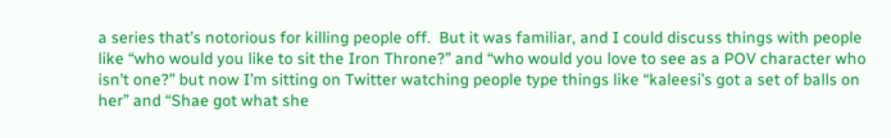a series that’s notorious for killing people off.  But it was familiar, and I could discuss things with people like “who would you like to sit the Iron Throne?” and “who would you love to see as a POV character who isn’t one?” but now I’m sitting on Twitter watching people type things like “kaleesi’s got a set of balls on her” and “Shae got what she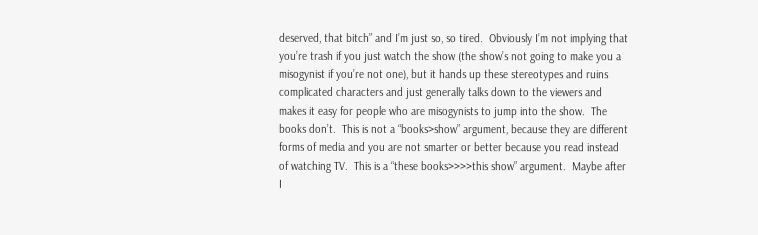deserved, that bitch” and I’m just so, so tired.  Obviously I’m not implying that you’re trash if you just watch the show (the show’s not going to make you a misogynist if you’re not one), but it hands up these stereotypes and ruins complicated characters and just generally talks down to the viewers and makes it easy for people who are misogynists to jump into the show.  The books don’t.  This is not a “books>show” argument, because they are different forms of media and you are not smarter or better because you read instead of watching TV.  This is a “these books>>>>this show” argument.  Maybe after I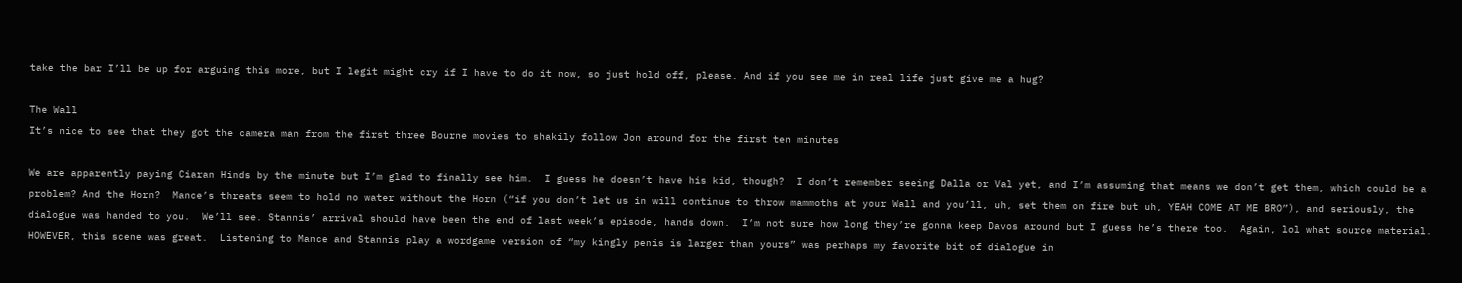take the bar I’ll be up for arguing this more, but I legit might cry if I have to do it now, so just hold off, please. And if you see me in real life just give me a hug?

The Wall
It’s nice to see that they got the camera man from the first three Bourne movies to shakily follow Jon around for the first ten minutes

We are apparently paying Ciaran Hinds by the minute but I’m glad to finally see him.  I guess he doesn’t have his kid, though?  I don’t remember seeing Dalla or Val yet, and I’m assuming that means we don’t get them, which could be a problem? And the Horn?  Mance’s threats seem to hold no water without the Horn (“if you don’t let us in will continue to throw mammoths at your Wall and you’ll, uh, set them on fire but uh, YEAH COME AT ME BRO”), and seriously, the dialogue was handed to you.  We’ll see. Stannis’ arrival should have been the end of last week’s episode, hands down.  I’m not sure how long they’re gonna keep Davos around but I guess he’s there too.  Again, lol what source material. HOWEVER, this scene was great.  Listening to Mance and Stannis play a wordgame version of “my kingly penis is larger than yours” was perhaps my favorite bit of dialogue in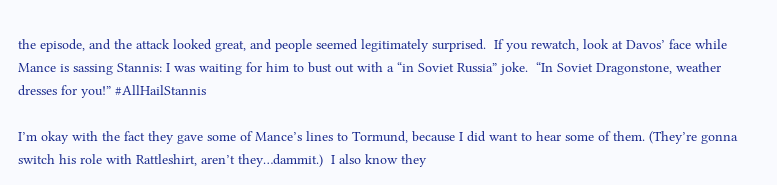the episode, and the attack looked great, and people seemed legitimately surprised.  If you rewatch, look at Davos’ face while Mance is sassing Stannis: I was waiting for him to bust out with a “in Soviet Russia” joke.  “In Soviet Dragonstone, weather dresses for you!” #AllHailStannis

I’m okay with the fact they gave some of Mance’s lines to Tormund, because I did want to hear some of them. (They’re gonna switch his role with Rattleshirt, aren’t they…dammit.)  I also know they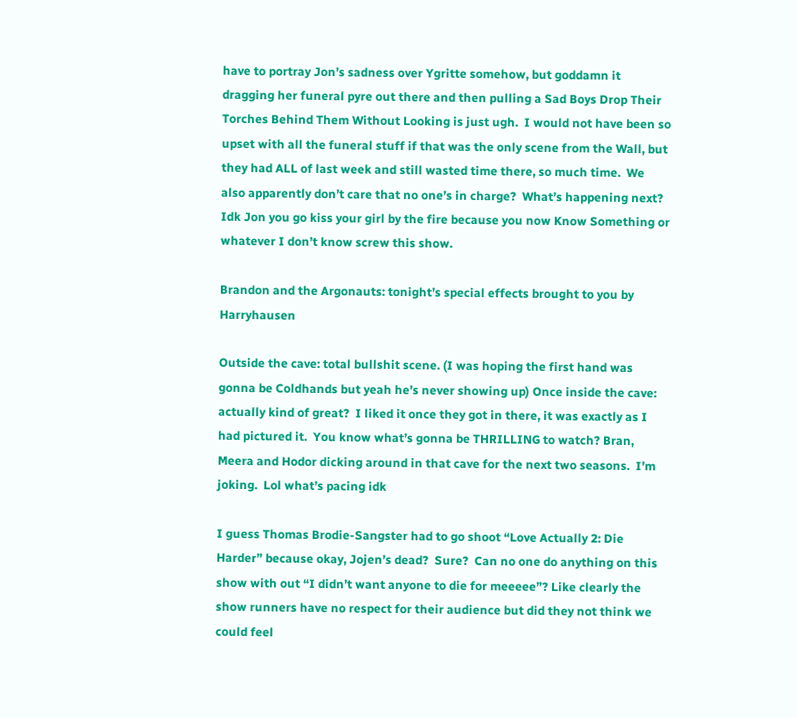have to portray Jon’s sadness over Ygritte somehow, but goddamn it dragging her funeral pyre out there and then pulling a Sad Boys Drop Their Torches Behind Them Without Looking is just ugh.  I would not have been so upset with all the funeral stuff if that was the only scene from the Wall, but they had ALL of last week and still wasted time there, so much time.  We also apparently don’t care that no one’s in charge?  What’s happening next?  Idk Jon you go kiss your girl by the fire because you now Know Something or whatever I don’t know screw this show.

Brandon and the Argonauts: tonight’s special effects brought to you by Harryhausen

Outside the cave: total bullshit scene. (I was hoping the first hand was gonna be Coldhands but yeah he’s never showing up) Once inside the cave: actually kind of great?  I liked it once they got in there, it was exactly as I had pictured it.  You know what’s gonna be THRILLING to watch? Bran, Meera and Hodor dicking around in that cave for the next two seasons.  I’m joking.  Lol what’s pacing idk

I guess Thomas Brodie-Sangster had to go shoot “Love Actually 2: Die Harder” because okay, Jojen’s dead?  Sure?  Can no one do anything on this show with out “I didn’t want anyone to die for meeeee”? Like clearly the show runners have no respect for their audience but did they not think we could feel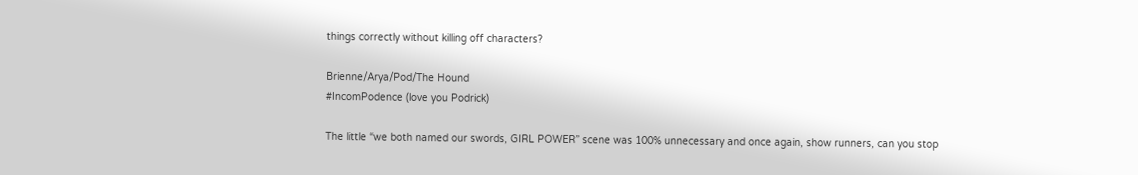things correctly without killing off characters?

Brienne/Arya/Pod/The Hound
#IncomPodence (love you Podrick)

The little “we both named our swords, GIRL POWER” scene was 100% unnecessary and once again, show runners, can you stop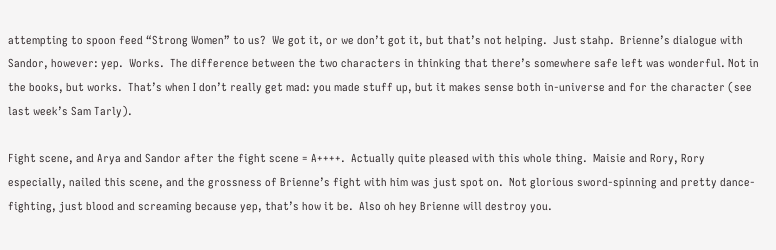attempting to spoon feed “Strong Women” to us?  We got it, or we don’t got it, but that’s not helping.  Just stahp.  Brienne’s dialogue with Sandor, however: yep.  Works.  The difference between the two characters in thinking that there’s somewhere safe left was wonderful. Not in the books, but works.  That’s when I don’t really get mad: you made stuff up, but it makes sense both in-universe and for the character (see last week’s Sam Tarly).

Fight scene, and Arya and Sandor after the fight scene = A++++.  Actually quite pleased with this whole thing.  Maisie and Rory, Rory especially, nailed this scene, and the grossness of Brienne’s fight with him was just spot on.  Not glorious sword-spinning and pretty dance-fighting, just blood and screaming because yep, that’s how it be.  Also oh hey Brienne will destroy you.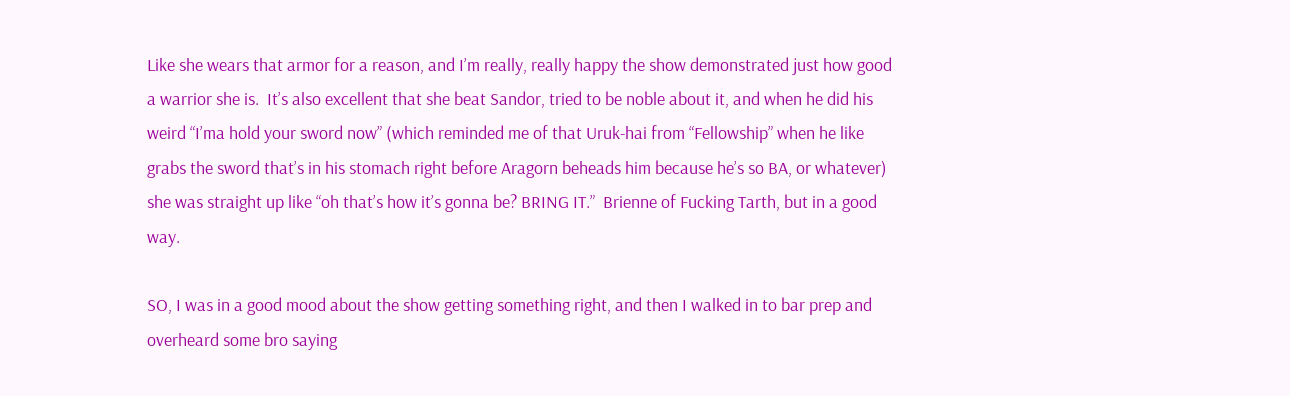Like she wears that armor for a reason, and I’m really, really happy the show demonstrated just how good a warrior she is.  It’s also excellent that she beat Sandor, tried to be noble about it, and when he did his weird “I’ma hold your sword now” (which reminded me of that Uruk-hai from “Fellowship” when he like grabs the sword that’s in his stomach right before Aragorn beheads him because he’s so BA, or whatever) she was straight up like “oh that’s how it’s gonna be? BRING IT.”  Brienne of Fucking Tarth, but in a good way.

SO, I was in a good mood about the show getting something right, and then I walked in to bar prep and overheard some bro saying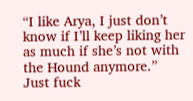“I like Arya, I just don’t know if I’ll keep liking her as much if she’s not with the Hound anymore.”  Just fuck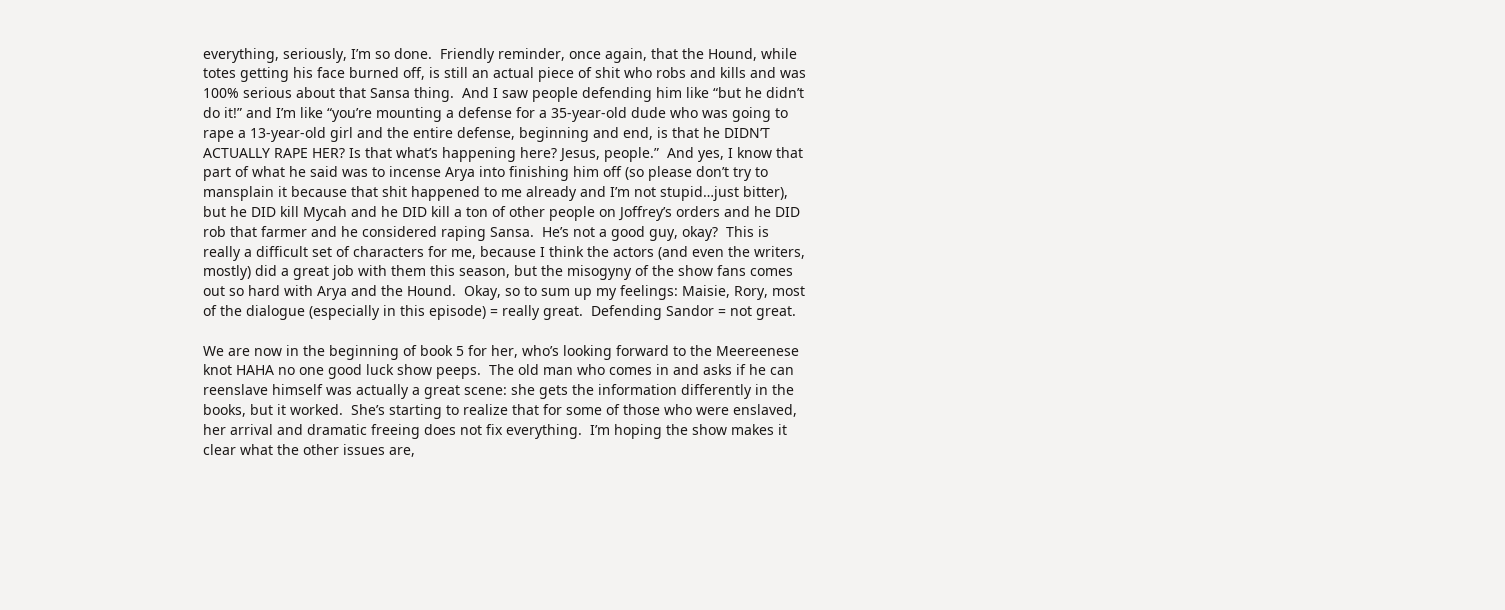everything, seriously, I’m so done.  Friendly reminder, once again, that the Hound, while totes getting his face burned off, is still an actual piece of shit who robs and kills and was 100% serious about that Sansa thing.  And I saw people defending him like “but he didn’t do it!” and I’m like “you’re mounting a defense for a 35-year-old dude who was going to rape a 13-year-old girl and the entire defense, beginning and end, is that he DIDN’T ACTUALLY RAPE HER? Is that what’s happening here? Jesus, people.”  And yes, I know that part of what he said was to incense Arya into finishing him off (so please don’t try to mansplain it because that shit happened to me already and I’m not stupid…just bitter), but he DID kill Mycah and he DID kill a ton of other people on Joffrey’s orders and he DID rob that farmer and he considered raping Sansa.  He’s not a good guy, okay?  This is really a difficult set of characters for me, because I think the actors (and even the writers, mostly) did a great job with them this season, but the misogyny of the show fans comes out so hard with Arya and the Hound.  Okay, so to sum up my feelings: Maisie, Rory, most of the dialogue (especially in this episode) = really great.  Defending Sandor = not great.

We are now in the beginning of book 5 for her, who’s looking forward to the Meereenese knot HAHA no one good luck show peeps.  The old man who comes in and asks if he can reenslave himself was actually a great scene: she gets the information differently in the books, but it worked.  She’s starting to realize that for some of those who were enslaved, her arrival and dramatic freeing does not fix everything.  I’m hoping the show makes it clear what the other issues are,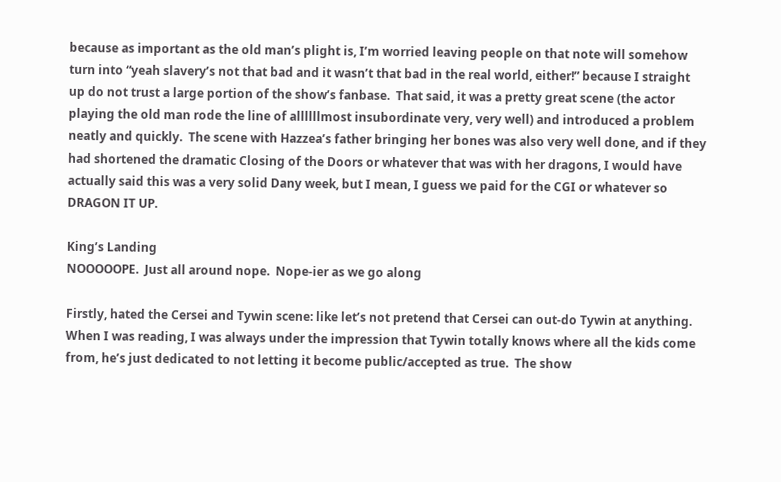because as important as the old man’s plight is, I’m worried leaving people on that note will somehow turn into “yeah slavery’s not that bad and it wasn’t that bad in the real world, either!” because I straight up do not trust a large portion of the show’s fanbase.  That said, it was a pretty great scene (the actor playing the old man rode the line of allllllmost insubordinate very, very well) and introduced a problem neatly and quickly.  The scene with Hazzea’s father bringing her bones was also very well done, and if they had shortened the dramatic Closing of the Doors or whatever that was with her dragons, I would have actually said this was a very solid Dany week, but I mean, I guess we paid for the CGI or whatever so DRAGON IT UP.

King’s Landing
NOOOOOPE.  Just all around nope.  Nope-ier as we go along

Firstly, hated the Cersei and Tywin scene: like let’s not pretend that Cersei can out-do Tywin at anything.  When I was reading, I was always under the impression that Tywin totally knows where all the kids come from, he’s just dedicated to not letting it become public/accepted as true.  The show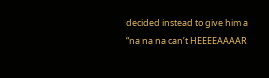decided instead to give him a “na na na can’t HEEEEAAAAR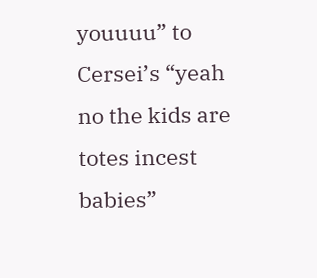youuuu” to Cersei’s “yeah no the kids are totes incest babies”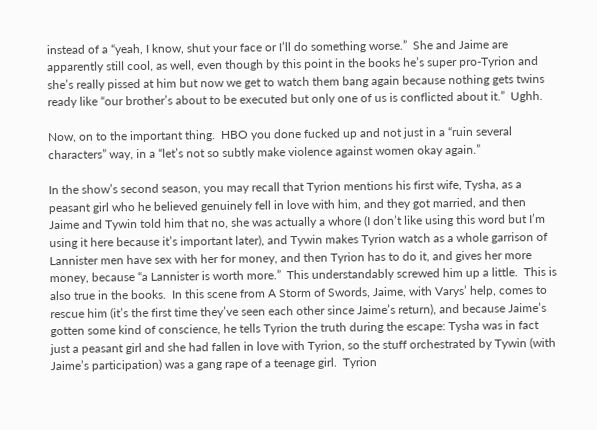instead of a “yeah, I know, shut your face or I’ll do something worse.”  She and Jaime are apparently still cool, as well, even though by this point in the books he’s super pro-Tyrion and she’s really pissed at him but now we get to watch them bang again because nothing gets twins ready like “our brother’s about to be executed but only one of us is conflicted about it.”  Ughh.

Now, on to the important thing.  HBO you done fucked up and not just in a “ruin several characters” way, in a “let’s not so subtly make violence against women okay again.”

In the show’s second season, you may recall that Tyrion mentions his first wife, Tysha, as a peasant girl who he believed genuinely fell in love with him, and they got married, and then Jaime and Tywin told him that no, she was actually a whore (I don’t like using this word but I’m using it here because it’s important later), and Tywin makes Tyrion watch as a whole garrison of Lannister men have sex with her for money, and then Tyrion has to do it, and gives her more money, because “a Lannister is worth more.”  This understandably screwed him up a little.  This is also true in the books.  In this scene from A Storm of Swords, Jaime, with Varys’ help, comes to rescue him (it’s the first time they’ve seen each other since Jaime’s return), and because Jaime’s gotten some kind of conscience, he tells Tyrion the truth during the escape: Tysha was in fact just a peasant girl and she had fallen in love with Tyrion, so the stuff orchestrated by Tywin (with Jaime’s participation) was a gang rape of a teenage girl.  Tyrion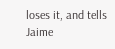loses it, and tells Jaime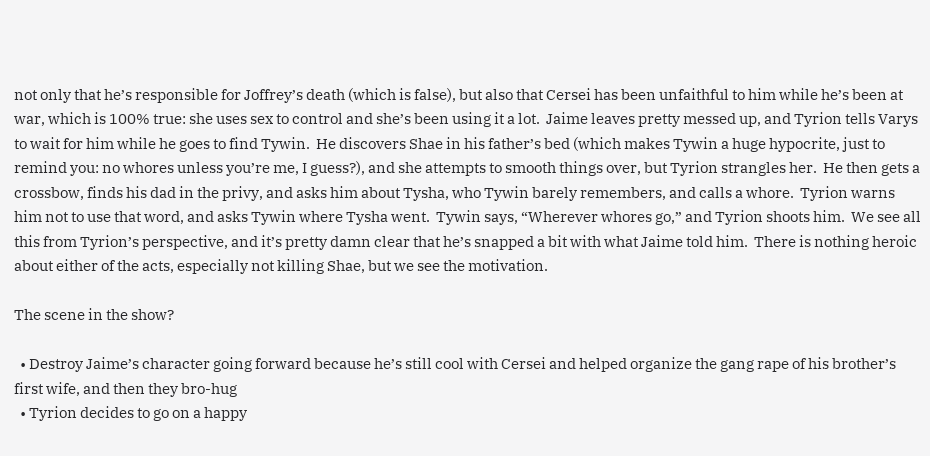not only that he’s responsible for Joffrey’s death (which is false), but also that Cersei has been unfaithful to him while he’s been at war, which is 100% true: she uses sex to control and she’s been using it a lot.  Jaime leaves pretty messed up, and Tyrion tells Varys to wait for him while he goes to find Tywin.  He discovers Shae in his father’s bed (which makes Tywin a huge hypocrite, just to remind you: no whores unless you’re me, I guess?), and she attempts to smooth things over, but Tyrion strangles her.  He then gets a crossbow, finds his dad in the privy, and asks him about Tysha, who Tywin barely remembers, and calls a whore.  Tyrion warns him not to use that word, and asks Tywin where Tysha went.  Tywin says, “Wherever whores go,” and Tyrion shoots him.  We see all this from Tyrion’s perspective, and it’s pretty damn clear that he’s snapped a bit with what Jaime told him.  There is nothing heroic about either of the acts, especially not killing Shae, but we see the motivation.

The scene in the show?

  • Destroy Jaime’s character going forward because he’s still cool with Cersei and helped organize the gang rape of his brother’s first wife, and then they bro-hug
  • Tyrion decides to go on a happy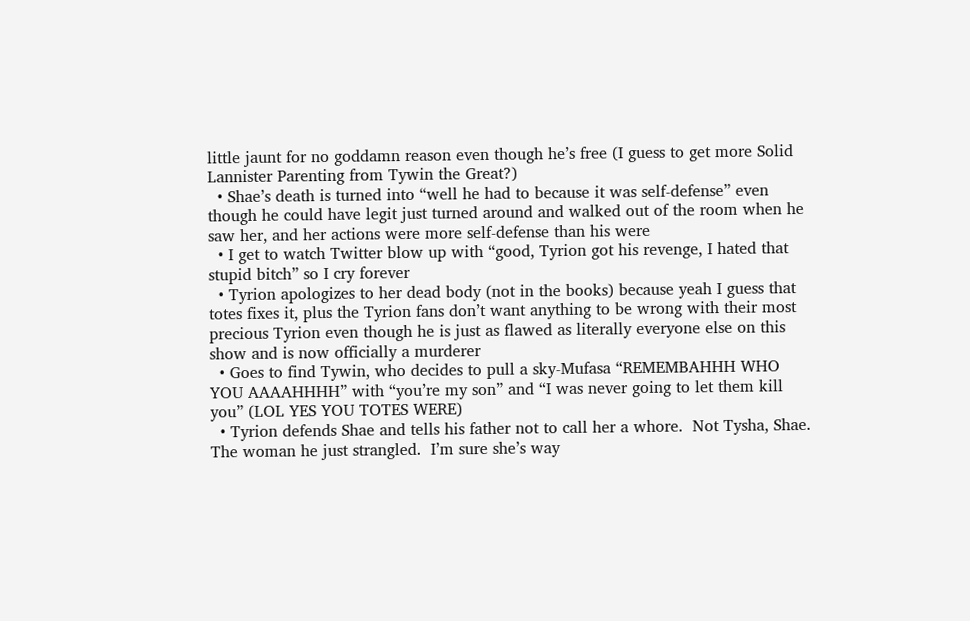little jaunt for no goddamn reason even though he’s free (I guess to get more Solid Lannister Parenting from Tywin the Great?)
  • Shae’s death is turned into “well he had to because it was self-defense” even though he could have legit just turned around and walked out of the room when he saw her, and her actions were more self-defense than his were
  • I get to watch Twitter blow up with “good, Tyrion got his revenge, I hated that stupid bitch” so I cry forever
  • Tyrion apologizes to her dead body (not in the books) because yeah I guess that totes fixes it, plus the Tyrion fans don’t want anything to be wrong with their most precious Tyrion even though he is just as flawed as literally everyone else on this show and is now officially a murderer
  • Goes to find Tywin, who decides to pull a sky-Mufasa “REMEMBAHHH WHO YOU AAAAHHHH” with “you’re my son” and “I was never going to let them kill you” (LOL YES YOU TOTES WERE)
  • Tyrion defends Shae and tells his father not to call her a whore.  Not Tysha, Shae.  The woman he just strangled.  I’m sure she’s way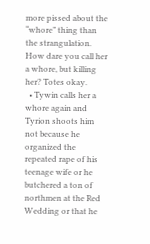more pissed about the “whore” thing than the strangulation.  How dare you call her a whore, but killing her? Totes okay.
  • Tywin calls her a whore again and Tyrion shoots him not because he organized the repeated rape of his teenage wife or he butchered a ton of northmen at the Red Wedding or that he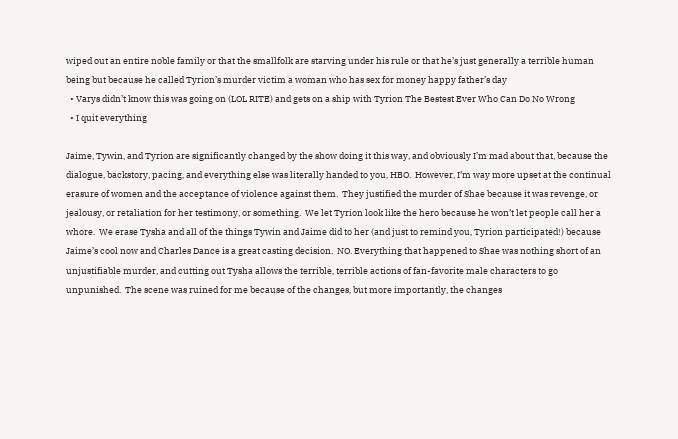wiped out an entire noble family or that the smallfolk are starving under his rule or that he’s just generally a terrible human being but because he called Tyrion’s murder victim a woman who has sex for money happy father’s day
  • Varys didn’t know this was going on (LOL RITE) and gets on a ship with Tyrion The Bestest Ever Who Can Do No Wrong
  • I quit everything

Jaime, Tywin, and Tyrion are significantly changed by the show doing it this way, and obviously I’m mad about that, because the dialogue, backstory, pacing, and everything else was literally handed to you, HBO.  However, I’m way more upset at the continual erasure of women and the acceptance of violence against them.  They justified the murder of Shae because it was revenge, or jealousy, or retaliation for her testimony, or something.  We let Tyrion look like the hero because he won’t let people call her a whore.  We erase Tysha and all of the things Tywin and Jaime did to her (and just to remind you, Tyrion participated!) because Jaime’s cool now and Charles Dance is a great casting decision.  NO. Everything that happened to Shae was nothing short of an unjustifiable murder, and cutting out Tysha allows the terrible, terrible actions of fan-favorite male characters to go unpunished.  The scene was ruined for me because of the changes, but more importantly, the changes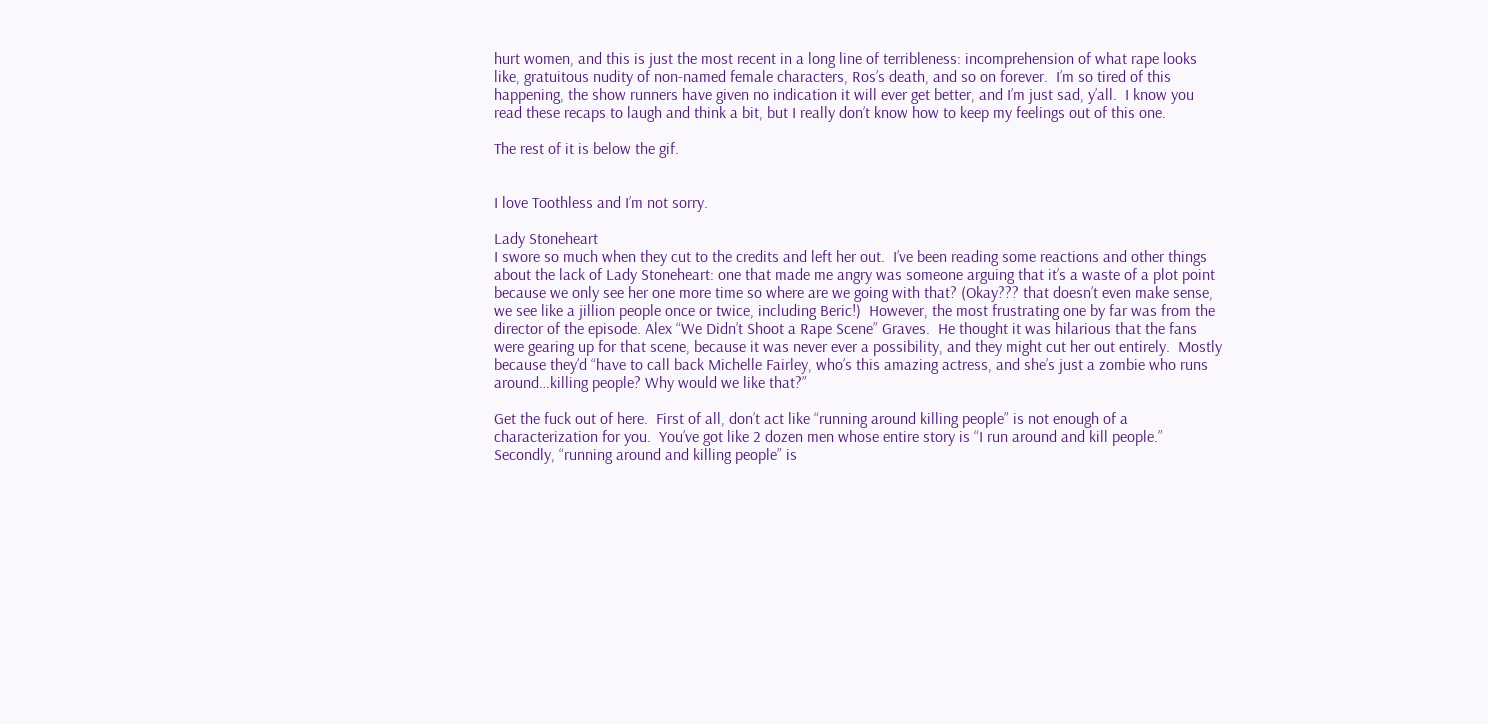hurt women, and this is just the most recent in a long line of terribleness: incomprehension of what rape looks like, gratuitous nudity of non-named female characters, Ros’s death, and so on forever.  I’m so tired of this happening, the show runners have given no indication it will ever get better, and I’m just sad, y’all.  I know you read these recaps to laugh and think a bit, but I really don’t know how to keep my feelings out of this one.

The rest of it is below the gif.


I love Toothless and I’m not sorry.

Lady Stoneheart
I swore so much when they cut to the credits and left her out.  I’ve been reading some reactions and other things about the lack of Lady Stoneheart: one that made me angry was someone arguing that it’s a waste of a plot point because we only see her one more time so where are we going with that? (Okay??? that doesn’t even make sense, we see like a jillion people once or twice, including Beric!)  However, the most frustrating one by far was from the director of the episode. Alex “We Didn’t Shoot a Rape Scene” Graves.  He thought it was hilarious that the fans were gearing up for that scene, because it was never ever a possibility, and they might cut her out entirely.  Mostly because they’d “have to call back Michelle Fairley, who’s this amazing actress, and she’s just a zombie who runs around…killing people? Why would we like that?”

Get the fuck out of here.  First of all, don’t act like “running around killing people” is not enough of a characterization for you.  You’ve got like 2 dozen men whose entire story is “I run around and kill people.”  Secondly, “running around and killing people” is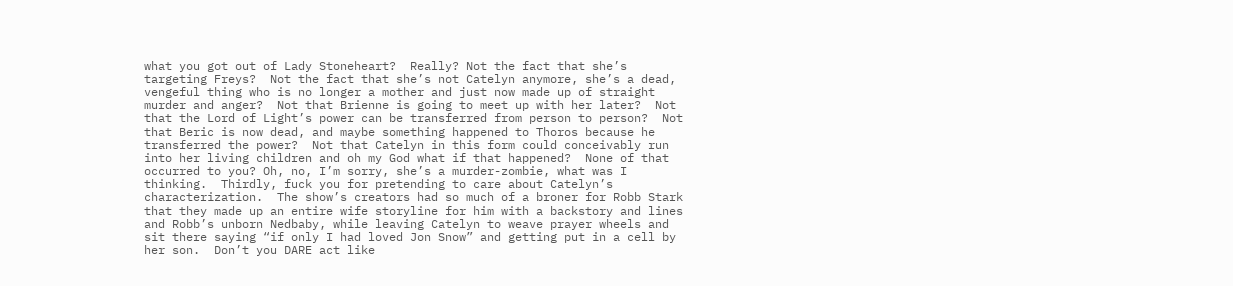what you got out of Lady Stoneheart?  Really? Not the fact that she’s targeting Freys?  Not the fact that she’s not Catelyn anymore, she’s a dead, vengeful thing who is no longer a mother and just now made up of straight murder and anger?  Not that Brienne is going to meet up with her later?  Not that the Lord of Light’s power can be transferred from person to person?  Not that Beric is now dead, and maybe something happened to Thoros because he transferred the power?  Not that Catelyn in this form could conceivably run into her living children and oh my God what if that happened?  None of that occurred to you? Oh, no, I’m sorry, she’s a murder-zombie, what was I thinking.  Thirdly, fuck you for pretending to care about Catelyn’s characterization.  The show’s creators had so much of a broner for Robb Stark that they made up an entire wife storyline for him with a backstory and lines and Robb’s unborn Nedbaby, while leaving Catelyn to weave prayer wheels and sit there saying “if only I had loved Jon Snow” and getting put in a cell by her son.  Don’t you DARE act like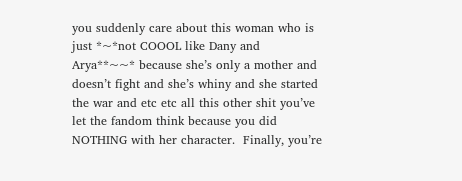you suddenly care about this woman who is just *~*not COOOL like Dany and Arya**~~* because she’s only a mother and doesn’t fight and she’s whiny and she started the war and etc etc all this other shit you’ve let the fandom think because you did NOTHING with her character.  Finally, you’re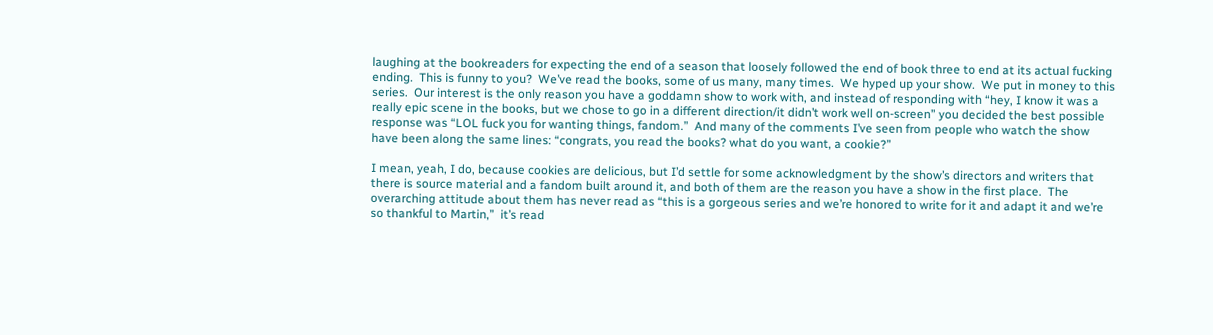laughing at the bookreaders for expecting the end of a season that loosely followed the end of book three to end at its actual fucking ending.  This is funny to you?  We’ve read the books, some of us many, many times.  We hyped up your show.  We put in money to this series.  Our interest is the only reason you have a goddamn show to work with, and instead of responding with “hey, I know it was a really epic scene in the books, but we chose to go in a different direction/it didn’t work well on-screen” you decided the best possible response was “LOL fuck you for wanting things, fandom.”  And many of the comments I’ve seen from people who watch the show have been along the same lines: “congrats, you read the books? what do you want, a cookie?”

I mean, yeah, I do, because cookies are delicious, but I’d settle for some acknowledgment by the show’s directors and writers that there is source material and a fandom built around it, and both of them are the reason you have a show in the first place.  The overarching attitude about them has never read as “this is a gorgeous series and we’re honored to write for it and adapt it and we’re so thankful to Martin,”  it’s read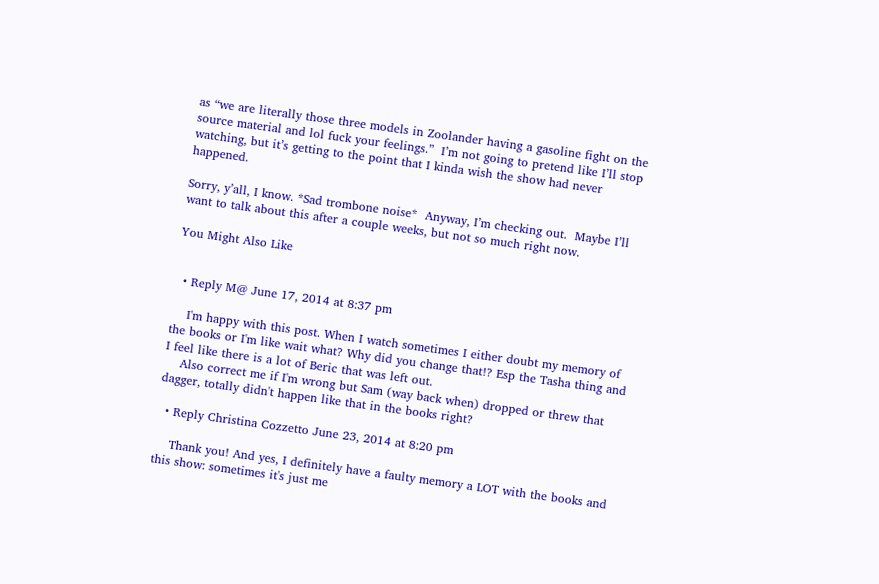as “we are literally those three models in Zoolander having a gasoline fight on the source material and lol fuck your feelings.”  I’m not going to pretend like I’ll stop watching, but it’s getting to the point that I kinda wish the show had never happened.

Sorry, y’all, I know. *Sad trombone noise*  Anyway, I’m checking out.  Maybe I’ll want to talk about this after a couple weeks, but not so much right now.

You Might Also Like


  • Reply M@ June 17, 2014 at 8:37 pm

    I'm happy with this post. When I watch sometimes I either doubt my memory of the books or I'm like wait what? Why did you change that!? Esp the Tasha thing and I feel like there is a lot of Beric that was left out.
    Also correct me if I'm wrong but Sam (way back when) dropped or threw that dagger, totally didn't happen like that in the books right?

  • Reply Christina Cozzetto June 23, 2014 at 8:20 pm

    Thank you! And yes, I definitely have a faulty memory a LOT with the books and this show: sometimes it's just me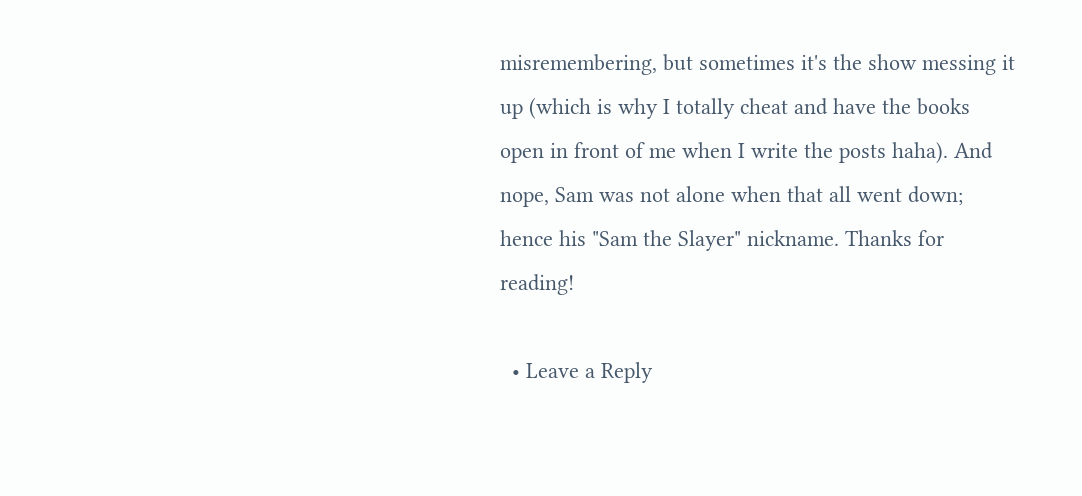misremembering, but sometimes it's the show messing it up (which is why I totally cheat and have the books open in front of me when I write the posts haha). And nope, Sam was not alone when that all went down; hence his "Sam the Slayer" nickname. Thanks for reading!

  • Leave a Reply